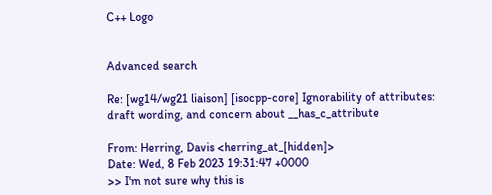C++ Logo


Advanced search

Re: [wg14/wg21 liaison] [isocpp-core] Ignorability of attributes: draft wording, and concern about __has_c_attribute

From: Herring, Davis <herring_at_[hidden]>
Date: Wed, 8 Feb 2023 19:31:47 +0000
>> I'm not sure why this is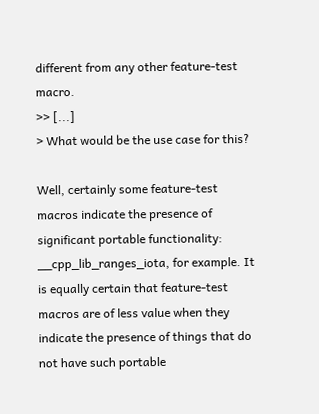different from any other feature-test macro.
>> [...]
> What would be the use case for this?

Well, certainly some feature-test macros indicate the presence of significant portable functionality: __cpp_lib_ranges_iota, for example. It is equally certain that feature-test macros are of less value when they indicate the presence of things that do not have such portable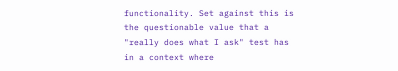functionality. Set against this is the questionable value that a "really does what I ask" test has in a context where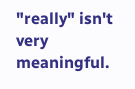"really" isn't very meaningful.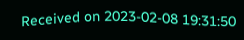Received on 2023-02-08 19:31:50